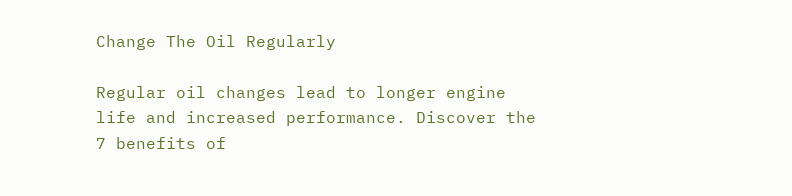Change The Oil Regularly

Regular oil changes lead to longer engine life and increased performance. Discover the 7 benefits of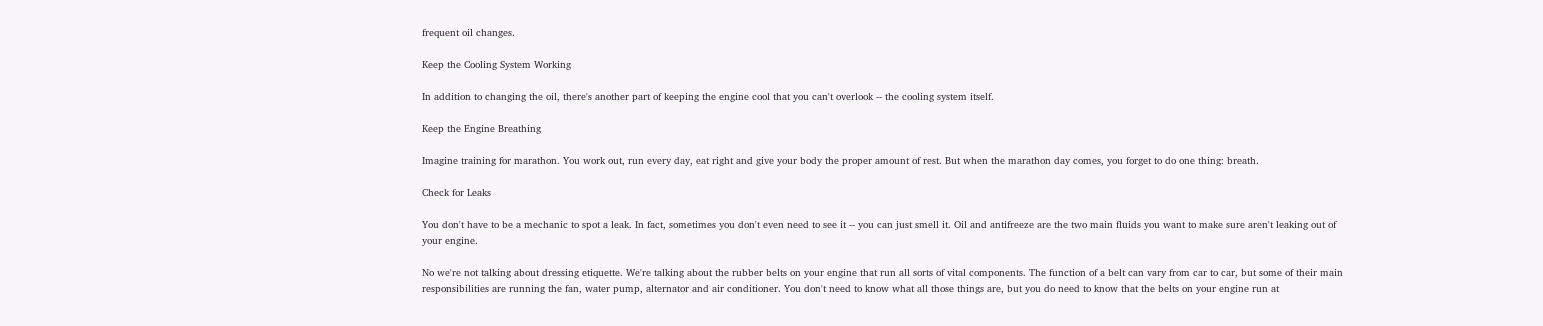frequent oil changes.

Keep the Cooling System Working

In addition to changing the oil, there's another part of keeping the engine cool that you can't overlook -- the cooling system itself.

Keep the Engine Breathing

Imagine training for marathon. You work out, run every day, eat right and give your body the proper amount of rest. But when the marathon day comes, you forget to do one thing: breath.

Check for Leaks

You don't have to be a mechanic to spot a leak. In fact, sometimes you don't even need to see it -- you can just smell it. Oil and antifreeze are the two main fluids you want to make sure aren't leaking out of your engine.

No we're not talking about dressing etiquette. We're talking about the rubber belts on your engine that run all sorts of vital components. The function of a belt can vary from car to car, but some of their main responsibilities are running the fan, water pump, alternator and air conditioner. You don't need to know what all those things are, but you do need to know that the belts on your engine run at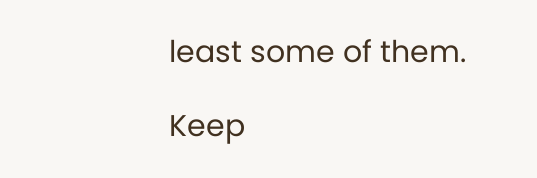least some of them.

Keep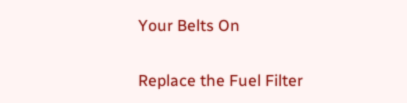Your Belts On

Replace the Fuel Filter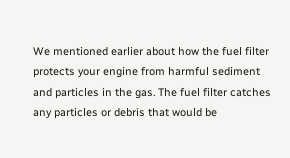We mentioned earlier about how the fuel filter protects your engine from harmful sediment and particles in the gas. The fuel filter catches any particles or debris that would be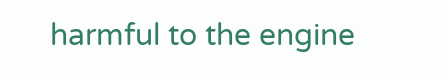harmful to the engine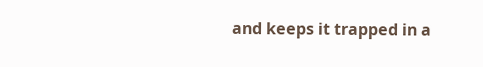and keeps it trapped in a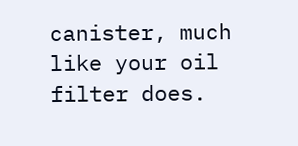canister, much like your oil filter does.